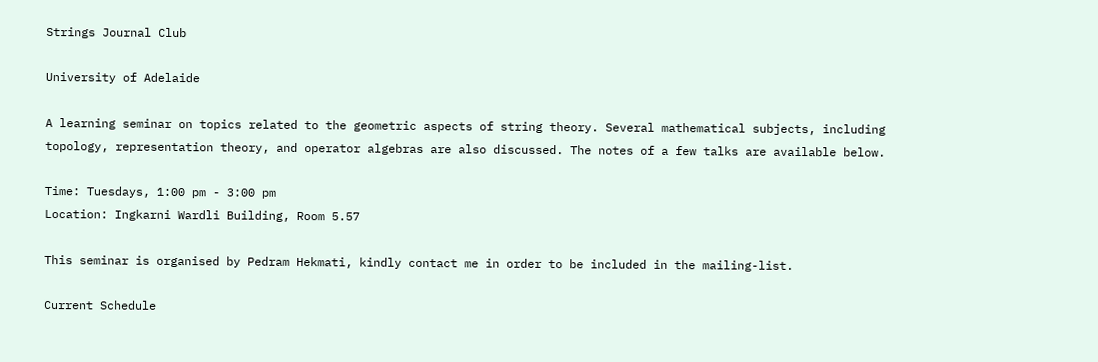Strings Journal Club

University of Adelaide

A learning seminar on topics related to the geometric aspects of string theory. Several mathematical subjects, including topology, representation theory, and operator algebras are also discussed. The notes of a few talks are available below.

Time: Tuesdays, 1:00 pm - 3:00 pm
Location: Ingkarni Wardli Building, Room 5.57

This seminar is organised by Pedram Hekmati, kindly contact me in order to be included in the mailing-list.

Current Schedule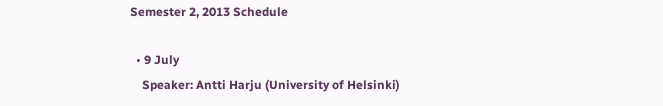Semester 2, 2013 Schedule

  • 9 July
    Speaker: Antti Harju (University of Helsinki)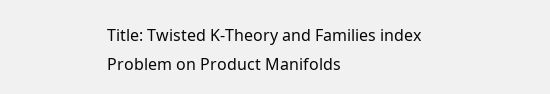Title: Twisted K-Theory and Families index Problem on Product Manifolds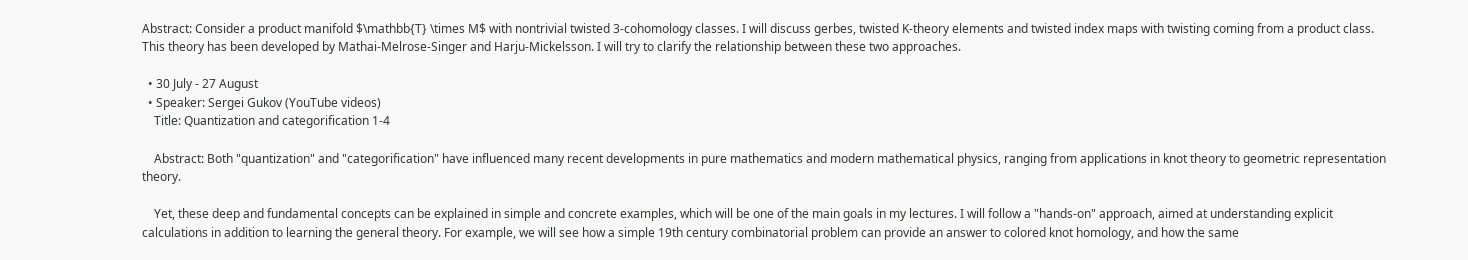Abstract: Consider a product manifold $\mathbb{T} \times M$ with nontrivial twisted 3-cohomology classes. I will discuss gerbes, twisted K-theory elements and twisted index maps with twisting coming from a product class. This theory has been developed by Mathai-Melrose-Singer and Harju-Mickelsson. I will try to clarify the relationship between these two approaches.

  • 30 July - 27 August
  • Speaker: Sergei Gukov (YouTube videos)
    Title: Quantization and categorification 1-4

    Abstract: Both "quantization" and "categorification" have influenced many recent developments in pure mathematics and modern mathematical physics, ranging from applications in knot theory to geometric representation theory.

    Yet, these deep and fundamental concepts can be explained in simple and concrete examples, which will be one of the main goals in my lectures. I will follow a "hands-on" approach, aimed at understanding explicit calculations in addition to learning the general theory. For example, we will see how a simple 19th century combinatorial problem can provide an answer to colored knot homology, and how the same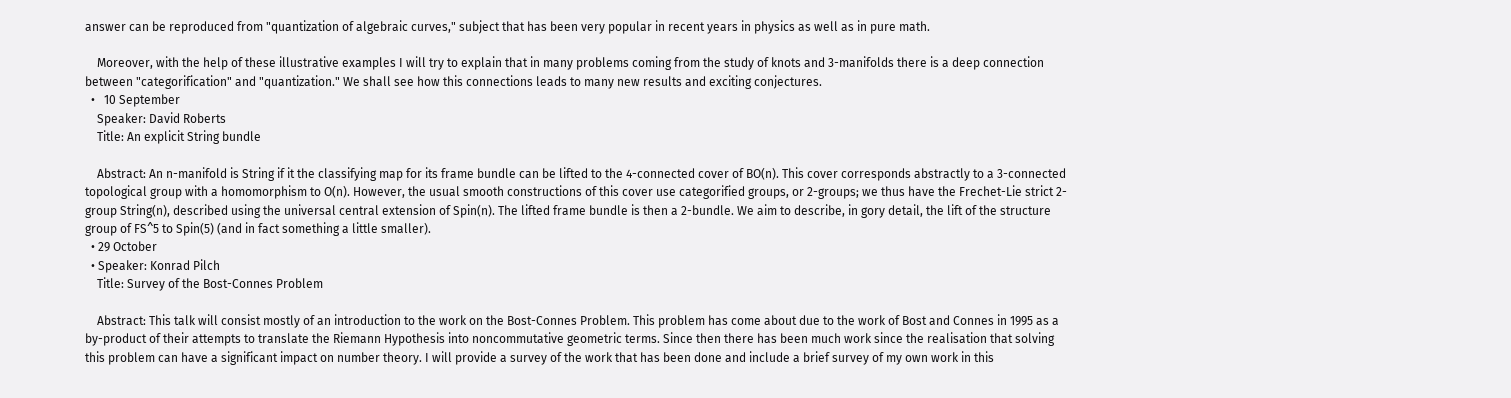answer can be reproduced from "quantization of algebraic curves," subject that has been very popular in recent years in physics as well as in pure math.

    Moreover, with the help of these illustrative examples I will try to explain that in many problems coming from the study of knots and 3-manifolds there is a deep connection between "categorification" and "quantization." We shall see how this connections leads to many new results and exciting conjectures.
  •   10 September
    Speaker: David Roberts
    Title: An explicit String bundle

    Abstract: An n-manifold is String if it the classifying map for its frame bundle can be lifted to the 4-connected cover of BO(n). This cover corresponds abstractly to a 3-connected topological group with a homomorphism to O(n). However, the usual smooth constructions of this cover use categorified groups, or 2-groups; we thus have the Frechet-Lie strict 2-group String(n), described using the universal central extension of Spin(n). The lifted frame bundle is then a 2-bundle. We aim to describe, in gory detail, the lift of the structure group of FS^5 to Spin(5) (and in fact something a little smaller).
  • 29 October
  • Speaker: Konrad Pilch
    Title: Survey of the Bost-Connes Problem

    Abstract: This talk will consist mostly of an introduction to the work on the Bost-Connes Problem. This problem has come about due to the work of Bost and Connes in 1995 as a by-product of their attempts to translate the Riemann Hypothesis into noncommutative geometric terms. Since then there has been much work since the realisation that solving this problem can have a significant impact on number theory. I will provide a survey of the work that has been done and include a brief survey of my own work in this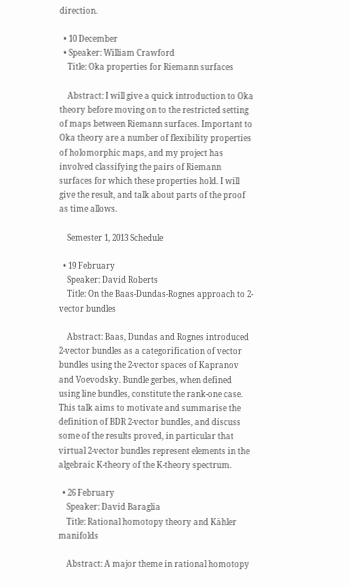direction.

  • 10 December
  • Speaker: William Crawford
    Title: Oka properties for Riemann surfaces

    Abstract: I will give a quick introduction to Oka theory before moving on to the restricted setting of maps between Riemann surfaces. Important to Oka theory are a number of flexibility properties of holomorphic maps, and my project has involved classifying the pairs of Riemann surfaces for which these properties hold. I will give the result, and talk about parts of the proof as time allows.

    Semester 1, 2013 Schedule

  • 19 February
    Speaker: David Roberts
    Title: On the Baas-Dundas-Rognes approach to 2-vector bundles

    Abstract: Baas, Dundas and Rognes introduced 2-vector bundles as a categorification of vector bundles using the 2-vector spaces of Kapranov and Voevodsky. Bundle gerbes, when defined using line bundles, constitute the rank-one case. This talk aims to motivate and summarise the definition of BDR 2-vector bundles, and discuss some of the results proved, in particular that virtual 2-vector bundles represent elements in the algebraic K-theory of the K-theory spectrum.

  • 26 February
    Speaker: David Baraglia
    Title: Rational homotopy theory and Kähler manifolds

    Abstract: A major theme in rational homotopy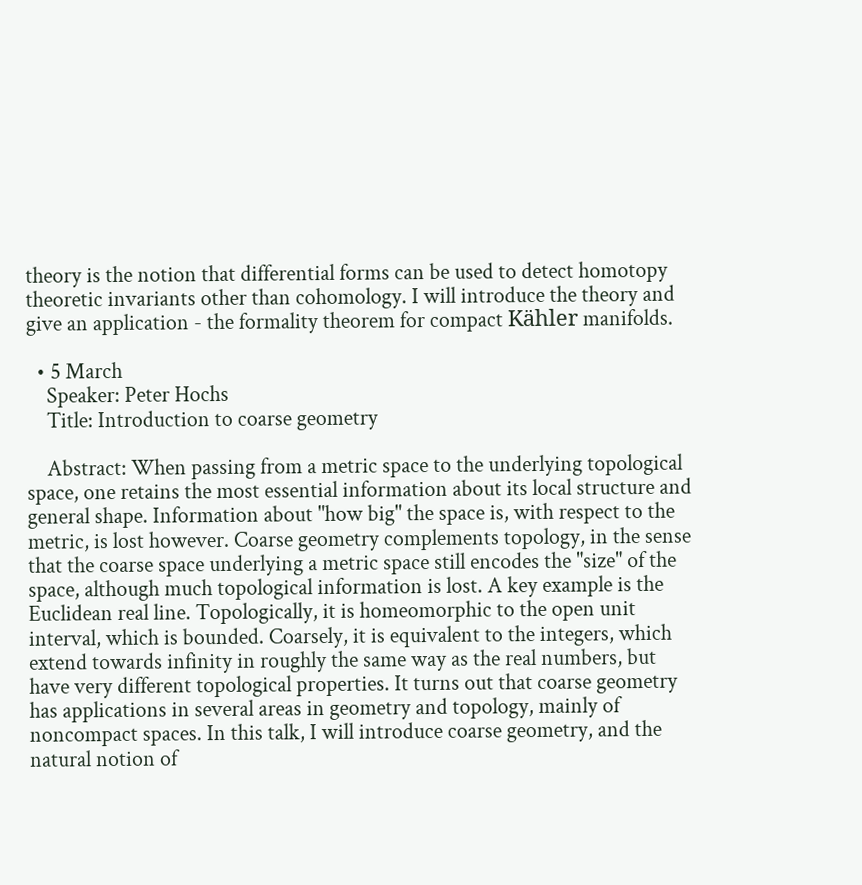theory is the notion that differential forms can be used to detect homotopy theoretic invariants other than cohomology. I will introduce the theory and give an application - the formality theorem for compact Kähler manifolds.

  • 5 March
    Speaker: Peter Hochs
    Title: Introduction to coarse geometry

    Abstract: When passing from a metric space to the underlying topological space, one retains the most essential information about its local structure and general shape. Information about "how big" the space is, with respect to the metric, is lost however. Coarse geometry complements topology, in the sense that the coarse space underlying a metric space still encodes the "size" of the space, although much topological information is lost. A key example is the Euclidean real line. Topologically, it is homeomorphic to the open unit interval, which is bounded. Coarsely, it is equivalent to the integers, which extend towards infinity in roughly the same way as the real numbers, but have very different topological properties. It turns out that coarse geometry has applications in several areas in geometry and topology, mainly of noncompact spaces. In this talk, I will introduce coarse geometry, and the natural notion of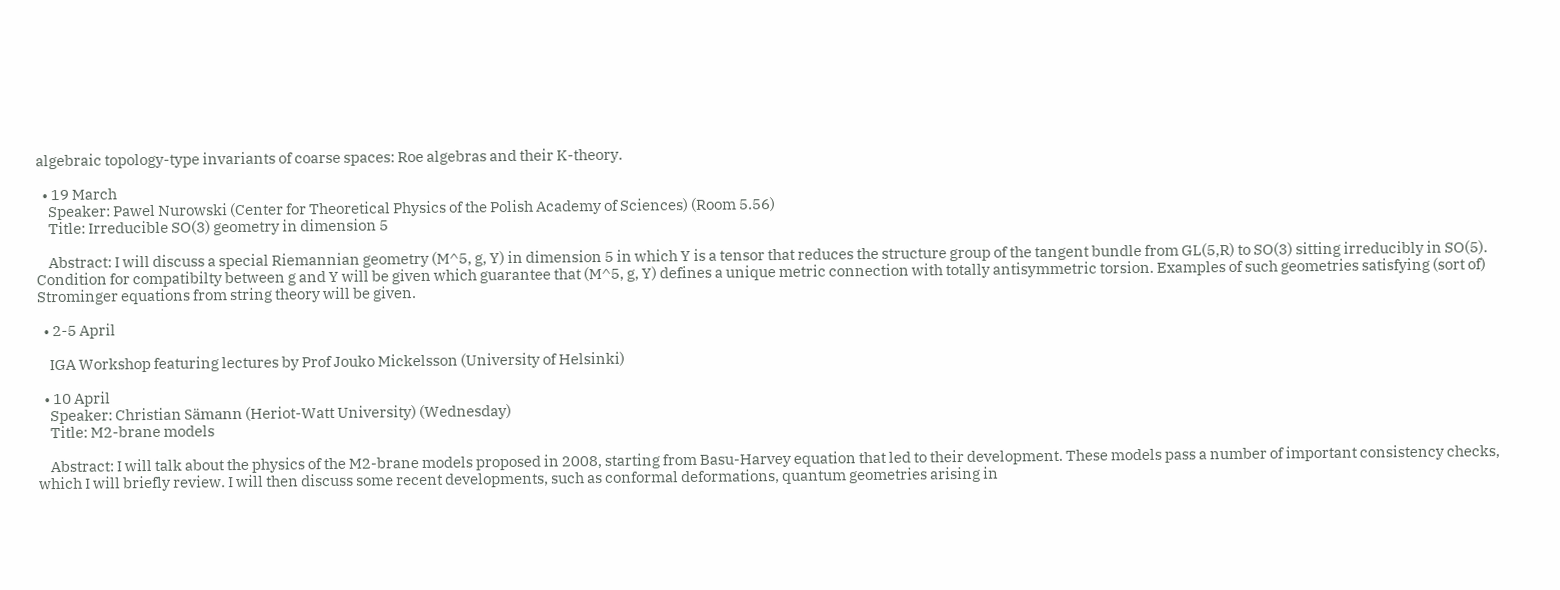algebraic topology-type invariants of coarse spaces: Roe algebras and their K-theory.

  • 19 March
    Speaker: Pawel Nurowski (Center for Theoretical Physics of the Polish Academy of Sciences) (Room 5.56)
    Title: Irreducible SO(3) geometry in dimension 5

    Abstract: I will discuss a special Riemannian geometry (M^5, g, Y) in dimension 5 in which Y is a tensor that reduces the structure group of the tangent bundle from GL(5,R) to SO(3) sitting irreducibly in SO(5). Condition for compatibilty between g and Y will be given which guarantee that (M^5, g, Y) defines a unique metric connection with totally antisymmetric torsion. Examples of such geometries satisfying (sort of) Strominger equations from string theory will be given.

  • 2-5 April

    IGA Workshop featuring lectures by Prof Jouko Mickelsson (University of Helsinki)

  • 10 April
    Speaker: Christian Sämann (Heriot-Watt University) (Wednesday)
    Title: M2-brane models

    Abstract: I will talk about the physics of the M2-brane models proposed in 2008, starting from Basu-Harvey equation that led to their development. These models pass a number of important consistency checks, which I will briefly review. I will then discuss some recent developments, such as conformal deformations, quantum geometries arising in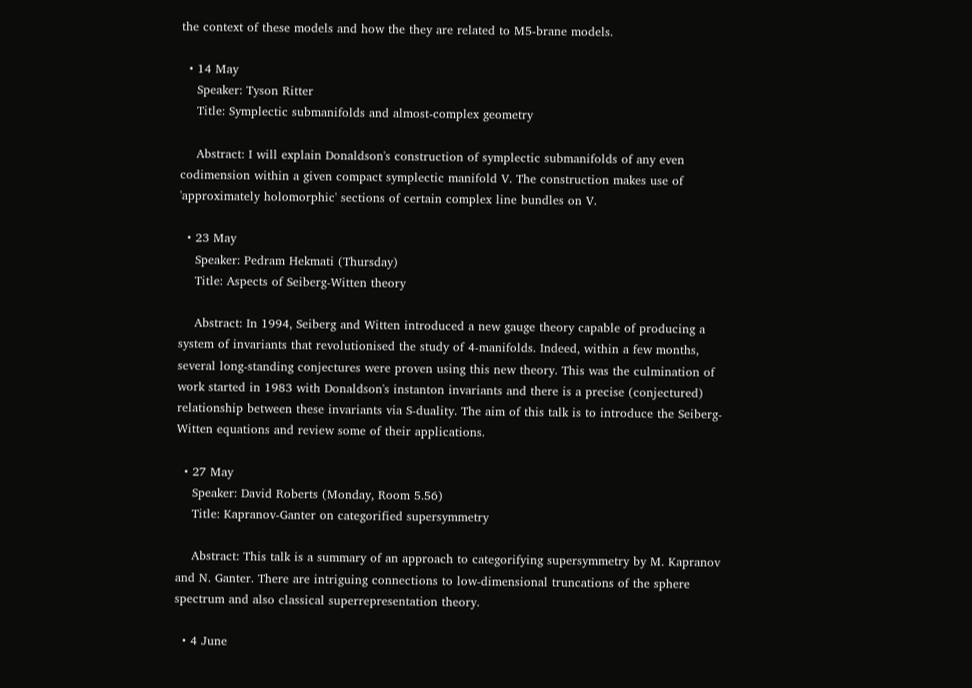the context of these models and how the they are related to M5-brane models.

  • 14 May
    Speaker: Tyson Ritter
    Title: Symplectic submanifolds and almost-complex geometry

    Abstract: I will explain Donaldson's construction of symplectic submanifolds of any even codimension within a given compact symplectic manifold V. The construction makes use of 'approximately holomorphic' sections of certain complex line bundles on V.

  • 23 May
    Speaker: Pedram Hekmati (Thursday)
    Title: Aspects of Seiberg-Witten theory

    Abstract: In 1994, Seiberg and Witten introduced a new gauge theory capable of producing a system of invariants that revolutionised the study of 4-manifolds. Indeed, within a few months, several long-standing conjectures were proven using this new theory. This was the culmination of work started in 1983 with Donaldson's instanton invariants and there is a precise (conjectured) relationship between these invariants via S-duality. The aim of this talk is to introduce the Seiberg-Witten equations and review some of their applications.

  • 27 May
    Speaker: David Roberts (Monday, Room 5.56)
    Title: Kapranov-Ganter on categorified supersymmetry

    Abstract: This talk is a summary of an approach to categorifying supersymmetry by M. Kapranov and N. Ganter. There are intriguing connections to low-dimensional truncations of the sphere spectrum and also classical superrepresentation theory.

  • 4 June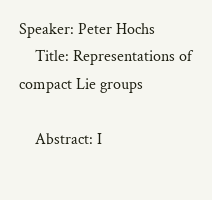Speaker: Peter Hochs
    Title: Representations of compact Lie groups

    Abstract: I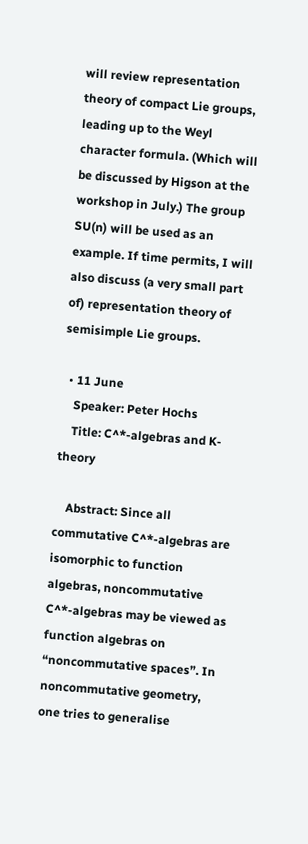will review representation theory of compact Lie groups, leading up to the Weyl character formula. (Which will be discussed by Higson at the workshop in July.) The group SU(n) will be used as an example. If time permits, I will also discuss (a very small part of) representation theory of semisimple Lie groups.

  • 11 June
    Speaker: Peter Hochs
    Title: C^*-algebras and K-theory

    Abstract: Since all commutative C^*-algebras are isomorphic to function algebras, noncommutative C^*-algebras may be viewed as function algebras on “noncommutative spaces”. In noncommutative geometry, one tries to generalise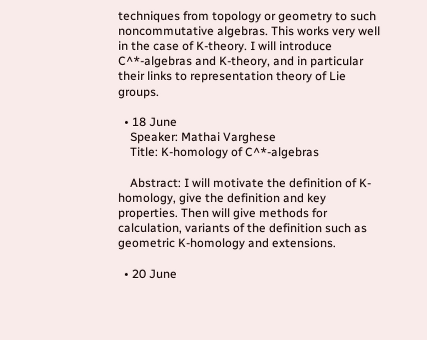techniques from topology or geometry to such noncommutative algebras. This works very well in the case of K-theory. I will introduce C^*-algebras and K-theory, and in particular their links to representation theory of Lie groups.

  • 18 June
    Speaker: Mathai Varghese
    Title: K-homology of C^*-algebras

    Abstract: I will motivate the definition of K-homology, give the definition and key properties. Then will give methods for calculation, variants of the definition such as geometric K-homology and extensions.

  • 20 June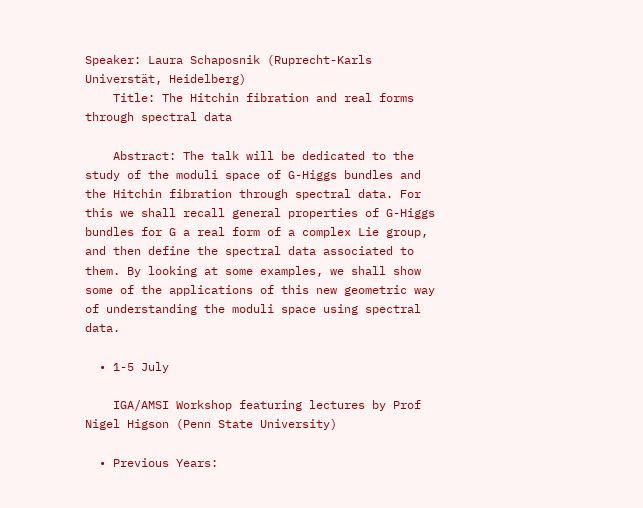Speaker: Laura Schaposnik (Ruprecht-Karls Universtät, Heidelberg)
    Title: The Hitchin fibration and real forms through spectral data

    Abstract: The talk will be dedicated to the study of the moduli space of G-Higgs bundles and the Hitchin fibration through spectral data. For this we shall recall general properties of G-Higgs bundles for G a real form of a complex Lie group, and then define the spectral data associated to them. By looking at some examples, we shall show some of the applications of this new geometric way of understanding the moduli space using spectral data.

  • 1-5 July

    IGA/AMSI Workshop featuring lectures by Prof Nigel Higson (Penn State University)

  • Previous Years: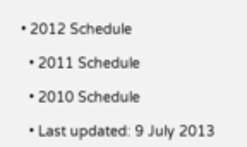• 2012 Schedule

  • 2011 Schedule

  • 2010 Schedule

  • Last updated: 9 July 2013